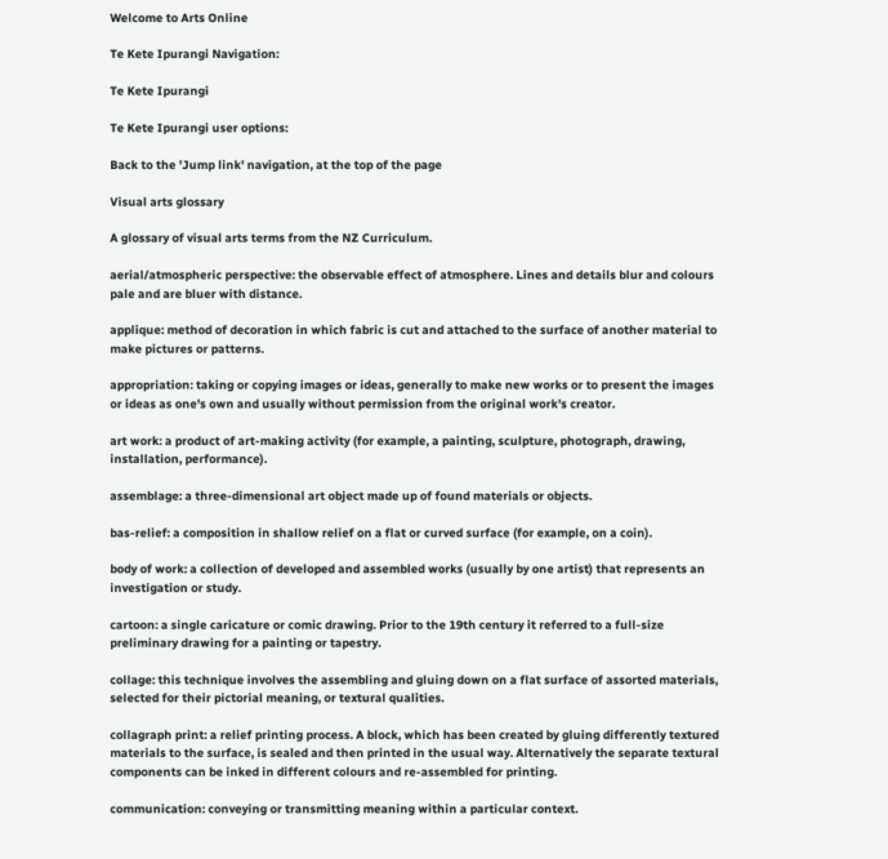Welcome to Arts Online

Te Kete Ipurangi Navigation:

Te Kete Ipurangi

Te Kete Ipurangi user options:

Back to the 'Jump link' navigation, at the top of the page

Visual arts glossary

A glossary of visual arts terms from the NZ Curriculum.

aerial/atmospheric perspective: the observable effect of atmosphere. Lines and details blur and colours pale and are bluer with distance.

applique: method of decoration in which fabric is cut and attached to the surface of another material to make pictures or patterns.

appropriation: taking or copying images or ideas, generally to make new works or to present the images or ideas as one's own and usually without permission from the original work's creator.

art work: a product of art-making activity (for example, a painting, sculpture, photograph, drawing, installation, performance).

assemblage: a three-dimensional art object made up of found materials or objects.

bas-relief: a composition in shallow relief on a flat or curved surface (for example, on a coin).

body of work: a collection of developed and assembled works (usually by one artist) that represents an investigation or study.

cartoon: a single caricature or comic drawing. Prior to the 19th century it referred to a full-size preliminary drawing for a painting or tapestry.

collage: this technique involves the assembling and gluing down on a flat surface of assorted materials, selected for their pictorial meaning, or textural qualities.

collagraph print: a relief printing process. A block, which has been created by gluing differently textured materials to the surface, is sealed and then printed in the usual way. Alternatively the separate textural components can be inked in different colours and re-assembled for printing.

communication: conveying or transmitting meaning within a particular context.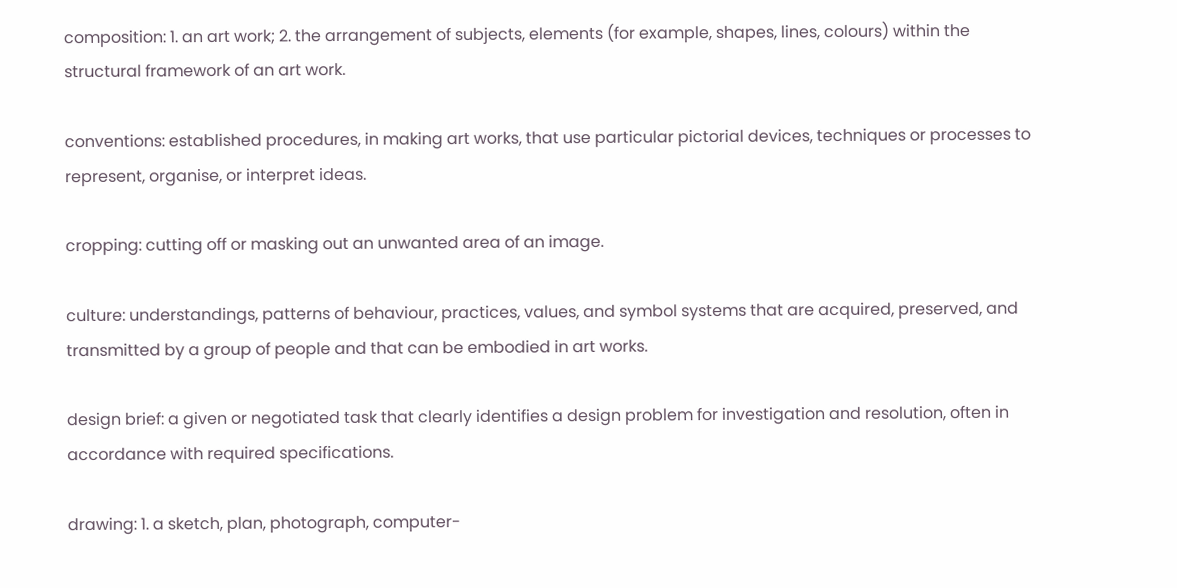composition: 1. an art work; 2. the arrangement of subjects, elements (for example, shapes, lines, colours) within the structural framework of an art work.

conventions: established procedures, in making art works, that use particular pictorial devices, techniques or processes to represent, organise, or interpret ideas.

cropping: cutting off or masking out an unwanted area of an image.

culture: understandings, patterns of behaviour, practices, values, and symbol systems that are acquired, preserved, and transmitted by a group of people and that can be embodied in art works.

design brief: a given or negotiated task that clearly identifies a design problem for investigation and resolution, often in accordance with required specifications.

drawing: 1. a sketch, plan, photograph, computer-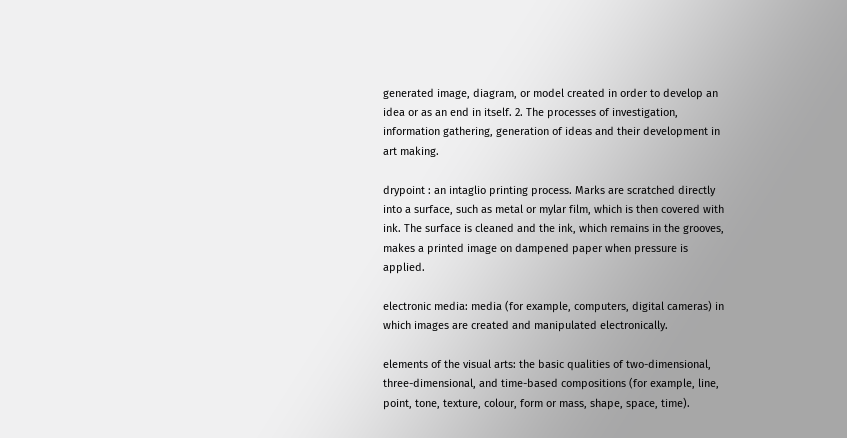generated image, diagram, or model created in order to develop an idea or as an end in itself. 2. The processes of investigation, information gathering, generation of ideas and their development in art making.

drypoint : an intaglio printing process. Marks are scratched directly into a surface, such as metal or mylar film, which is then covered with ink. The surface is cleaned and the ink, which remains in the grooves, makes a printed image on dampened paper when pressure is applied.

electronic media: media (for example, computers, digital cameras) in which images are created and manipulated electronically.

elements of the visual arts: the basic qualities of two-dimensional, three-dimensional, and time-based compositions (for example, line, point, tone, texture, colour, form or mass, shape, space, time).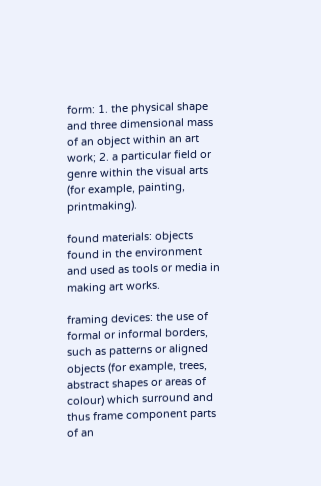form: 1. the physical shape and three dimensional mass of an object within an art work; 2. a particular field or genre within the visual arts (for example, painting, printmaking).

found materials: objects found in the environment and used as tools or media in making art works.

framing devices: the use of formal or informal borders, such as patterns or aligned objects (for example, trees, abstract shapes or areas of colour) which surround and thus frame component parts of an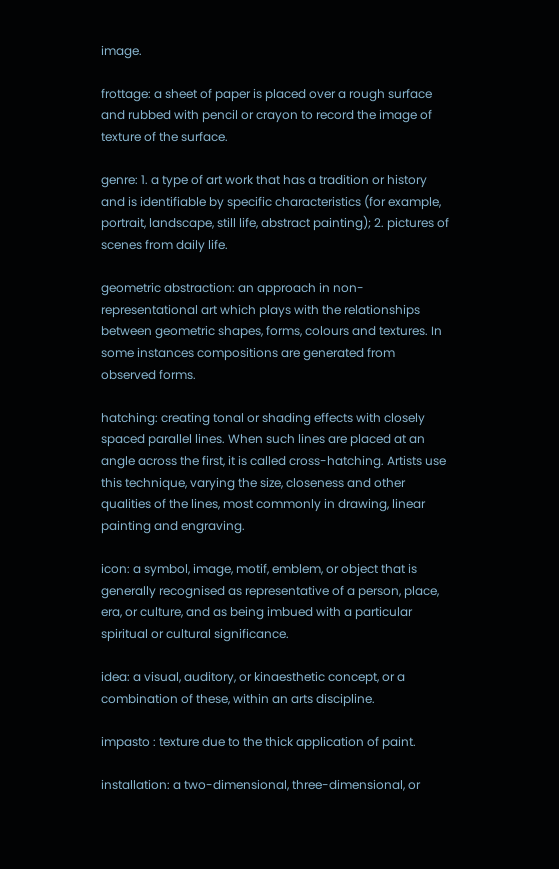image.

frottage: a sheet of paper is placed over a rough surface and rubbed with pencil or crayon to record the image of texture of the surface.

genre: 1. a type of art work that has a tradition or history and is identifiable by specific characteristics (for example, portrait, landscape, still life, abstract painting); 2. pictures of scenes from daily life.

geometric abstraction: an approach in non-representational art which plays with the relationships between geometric shapes, forms, colours and textures. In some instances compositions are generated from observed forms.

hatching: creating tonal or shading effects with closely spaced parallel lines. When such lines are placed at an angle across the first, it is called cross-hatching. Artists use this technique, varying the size, closeness and other qualities of the lines, most commonly in drawing, linear painting and engraving.

icon: a symbol, image, motif, emblem, or object that is generally recognised as representative of a person, place, era, or culture, and as being imbued with a particular spiritual or cultural significance.

idea: a visual, auditory, or kinaesthetic concept, or a combination of these, within an arts discipline.

impasto : texture due to the thick application of paint.

installation: a two-dimensional, three-dimensional, or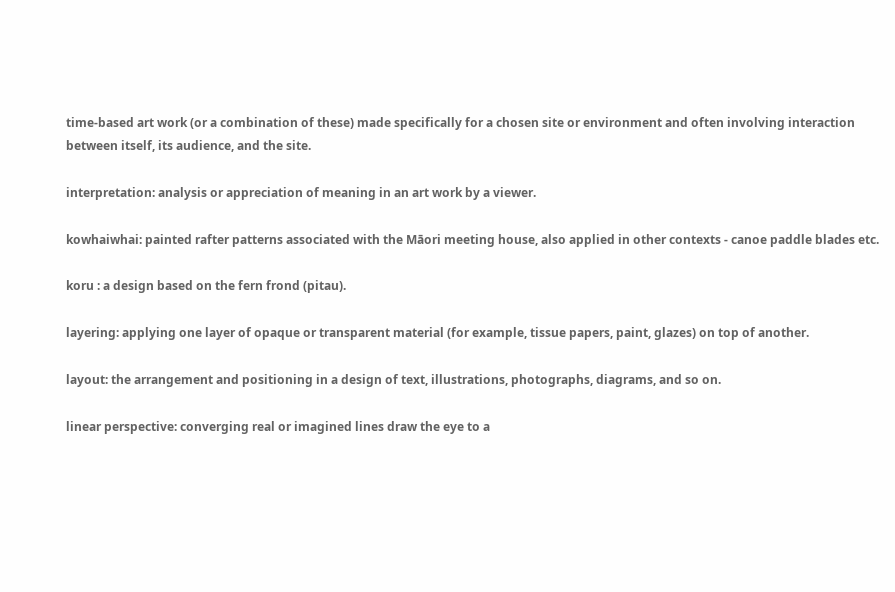time-based art work (or a combination of these) made specifically for a chosen site or environment and often involving interaction between itself, its audience, and the site.

interpretation: analysis or appreciation of meaning in an art work by a viewer.

kowhaiwhai: painted rafter patterns associated with the Māori meeting house, also applied in other contexts - canoe paddle blades etc.

koru : a design based on the fern frond (pitau).

layering: applying one layer of opaque or transparent material (for example, tissue papers, paint, glazes) on top of another.

layout: the arrangement and positioning in a design of text, illustrations, photographs, diagrams, and so on.

linear perspective: converging real or imagined lines draw the eye to a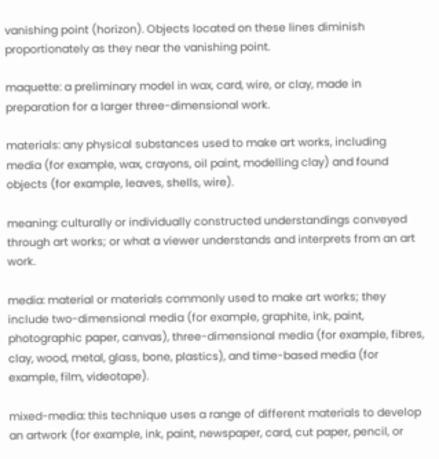vanishing point (horizon). Objects located on these lines diminish proportionately as they near the vanishing point.

maquette: a preliminary model in wax, card, wire, or clay, made in preparation for a larger three-dimensional work.

materials: any physical substances used to make art works, including media (for example, wax, crayons, oil paint, modelling clay) and found objects (for example, leaves, shells, wire).

meaning: culturally or individually constructed understandings conveyed through art works; or what a viewer understands and interprets from an art work.

media: material or materials commonly used to make art works; they include two-dimensional media (for example, graphite, ink, paint, photographic paper, canvas), three-dimensional media (for example, fibres, clay, wood, metal, glass, bone, plastics), and time-based media (for example, film, videotape).

mixed-media: this technique uses a range of different materials to develop an artwork (for example, ink, paint, newspaper, card, cut paper, pencil, or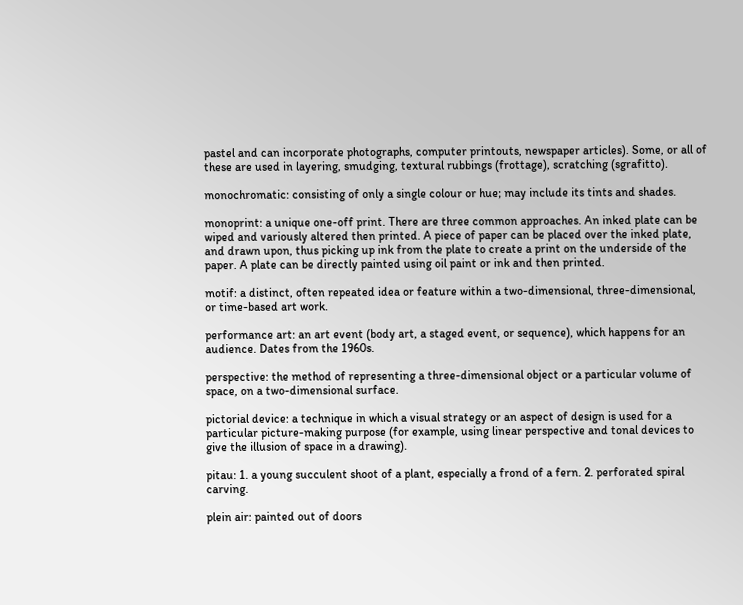pastel and can incorporate photographs, computer printouts, newspaper articles). Some, or all of these are used in layering, smudging, textural rubbings (frottage), scratching (sgrafitto).

monochromatic: consisting of only a single colour or hue; may include its tints and shades.

monoprint: a unique one-off print. There are three common approaches. An inked plate can be wiped and variously altered then printed. A piece of paper can be placed over the inked plate, and drawn upon, thus picking up ink from the plate to create a print on the underside of the paper. A plate can be directly painted using oil paint or ink and then printed.

motif: a distinct, often repeated idea or feature within a two-dimensional, three-dimensional, or time-based art work.

performance art: an art event (body art, a staged event, or sequence), which happens for an audience. Dates from the 1960s.

perspective: the method of representing a three-dimensional object or a particular volume of space, on a two-dimensional surface.

pictorial device: a technique in which a visual strategy or an aspect of design is used for a particular picture-making purpose (for example, using linear perspective and tonal devices to give the illusion of space in a drawing).

pitau: 1. a young succulent shoot of a plant, especially a frond of a fern. 2. perforated spiral carving.

plein air: painted out of doors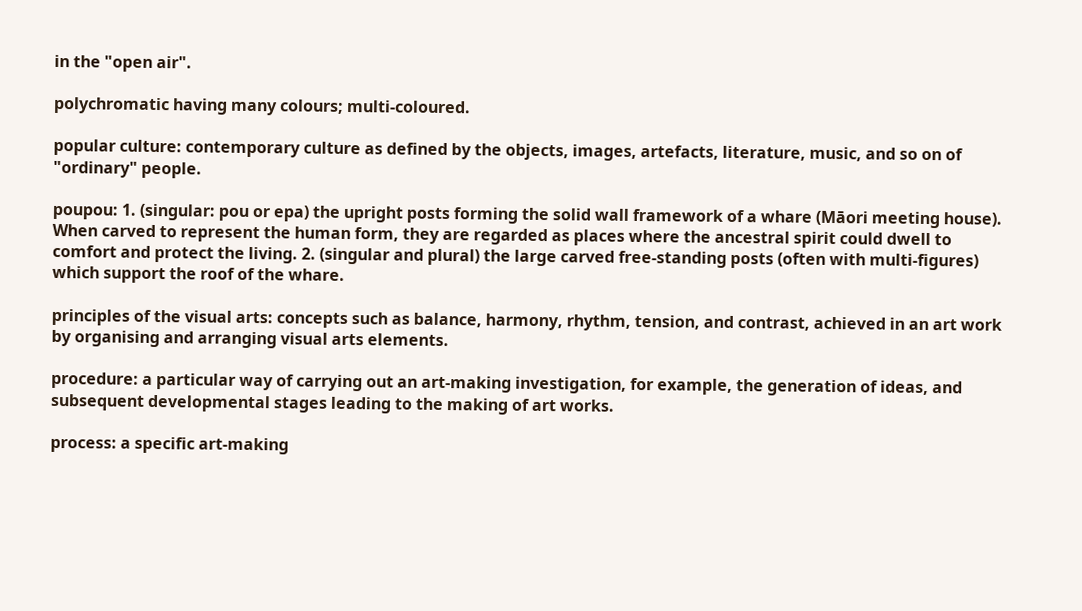in the "open air".

polychromatic having many colours; multi-coloured.

popular culture: contemporary culture as defined by the objects, images, artefacts, literature, music, and so on of "ordinary" people.

poupou: 1. (singular: pou or epa) the upright posts forming the solid wall framework of a whare (Māori meeting house). When carved to represent the human form, they are regarded as places where the ancestral spirit could dwell to comfort and protect the living. 2. (singular and plural) the large carved free-standing posts (often with multi-figures) which support the roof of the whare.

principles of the visual arts: concepts such as balance, harmony, rhythm, tension, and contrast, achieved in an art work by organising and arranging visual arts elements.

procedure: a particular way of carrying out an art-making investigation, for example, the generation of ideas, and subsequent developmental stages leading to the making of art works.

process: a specific art-making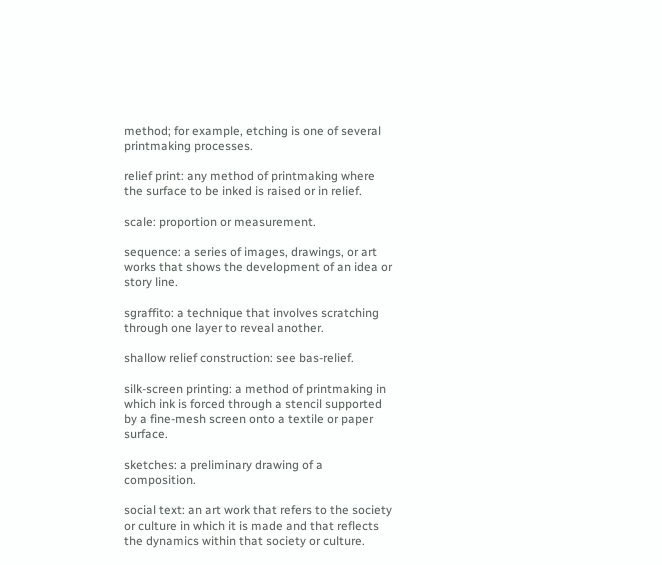method; for example, etching is one of several printmaking processes.

relief print: any method of printmaking where the surface to be inked is raised or in relief.

scale: proportion or measurement.

sequence: a series of images, drawings, or art works that shows the development of an idea or story line.

sgraffito: a technique that involves scratching through one layer to reveal another.

shallow relief construction: see bas-relief.

silk-screen printing: a method of printmaking in which ink is forced through a stencil supported by a fine-mesh screen onto a textile or paper surface.

sketches: a preliminary drawing of a composition.

social text: an art work that refers to the society or culture in which it is made and that reflects the dynamics within that society or culture.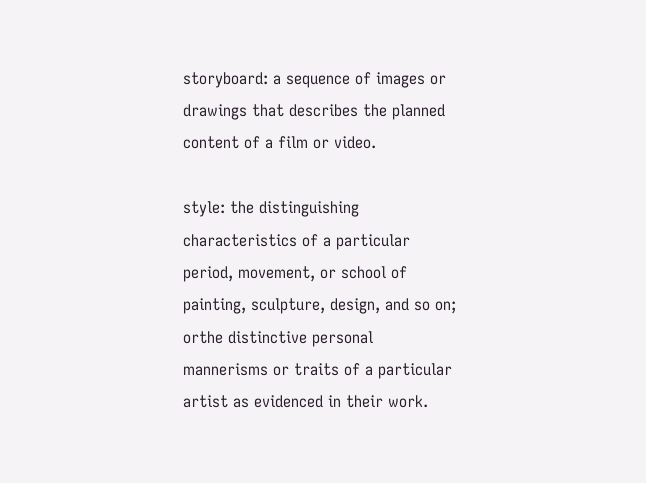storyboard: a sequence of images or drawings that describes the planned content of a film or video.

style: the distinguishing characteristics of a particular period, movement, or school of painting, sculpture, design, and so on; orthe distinctive personal mannerisms or traits of a particular artist as evidenced in their work.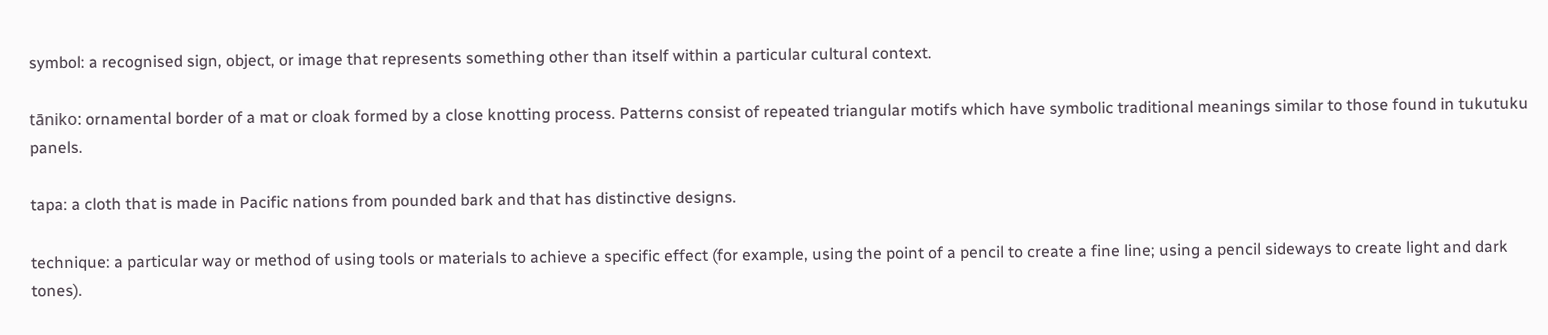symbol: a recognised sign, object, or image that represents something other than itself within a particular cultural context.

tāniko: ornamental border of a mat or cloak formed by a close knotting process. Patterns consist of repeated triangular motifs which have symbolic traditional meanings similar to those found in tukutuku panels.

tapa: a cloth that is made in Pacific nations from pounded bark and that has distinctive designs.

technique: a particular way or method of using tools or materials to achieve a specific effect (for example, using the point of a pencil to create a fine line; using a pencil sideways to create light and dark tones).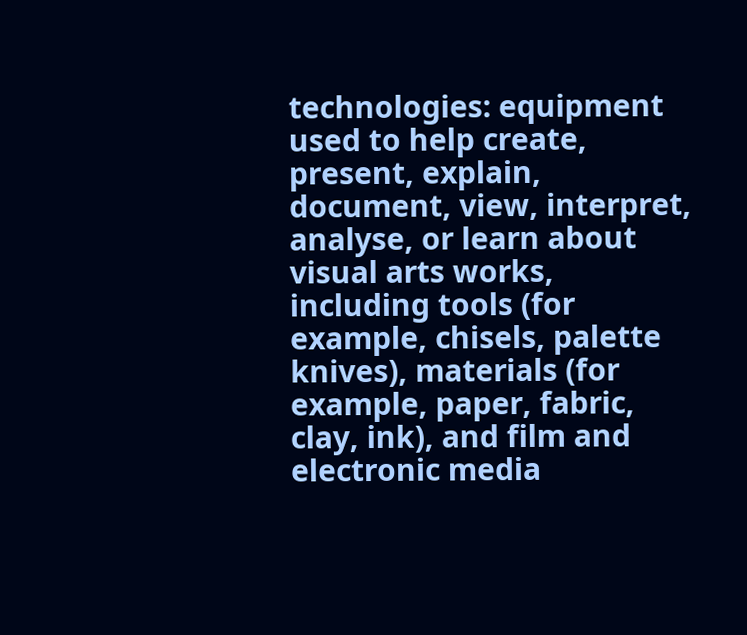technologies: equipment used to help create, present, explain, document, view, interpret, analyse, or learn about visual arts works, including tools (for example, chisels, palette knives), materials (for example, paper, fabric, clay, ink), and film and electronic media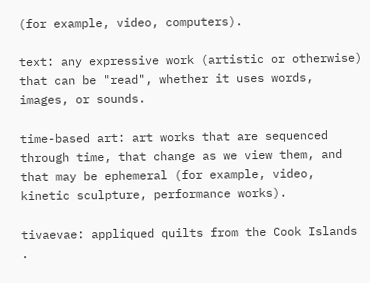(for example, video, computers).

text: any expressive work (artistic or otherwise) that can be "read", whether it uses words, images, or sounds.

time-based art: art works that are sequenced through time, that change as we view them, and that may be ephemeral (for example, video, kinetic sculpture, performance works).

tivaevae: appliqued quilts from the Cook Islands .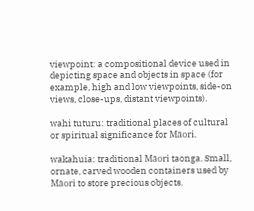viewpoint: a compositional device used in depicting space and objects in space (for example, high and low viewpoints, side-on views, close-ups, distant viewpoints).

wahi tuturu: traditional places of cultural or spiritual significance for Māori.

wakahuia: traditional Māori taonga. Small, ornate, carved wooden containers used by Māori to store precious objects.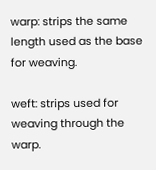warp: strips the same length used as the base for weaving.

weft: strips used for weaving through the warp.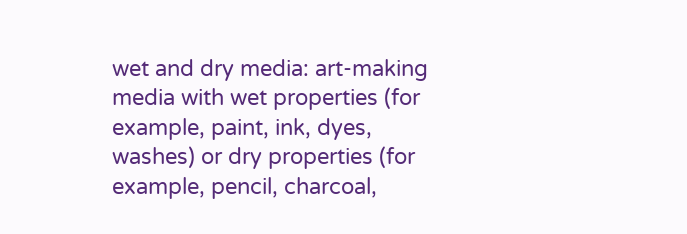wet and dry media: art-making media with wet properties (for example, paint, ink, dyes, washes) or dry properties (for example, pencil, charcoal,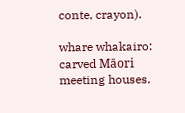conte, crayon).

whare whakairo: carved Māori meeting houses.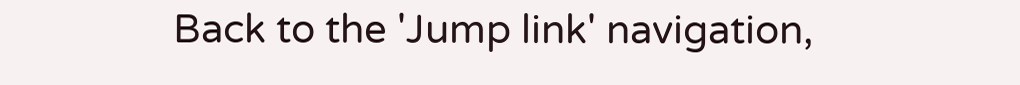Back to the 'Jump link' navigation,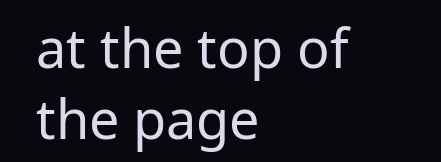at the top of the page